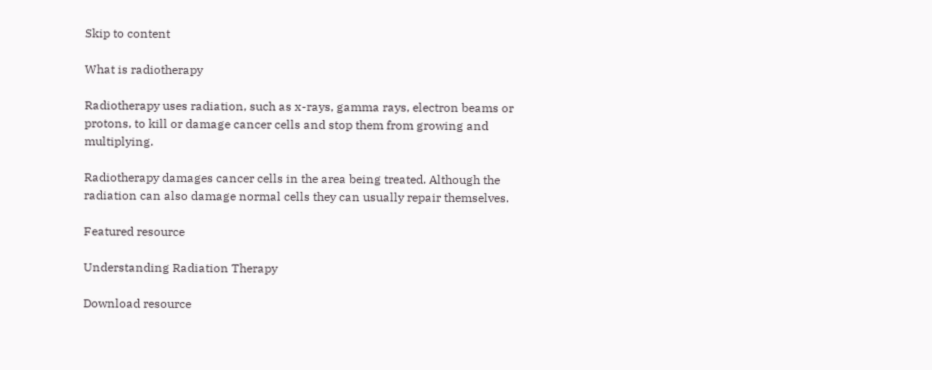Skip to content

What is radiotherapy

Radiotherapy uses radiation, such as x-rays, gamma rays, electron beams or protons, to kill or damage cancer cells and stop them from growing and multiplying.

Radiotherapy damages cancer cells in the area being treated. Although the radiation can also damage normal cells they can usually repair themselves.

Featured resource

Understanding Radiation Therapy

Download resource